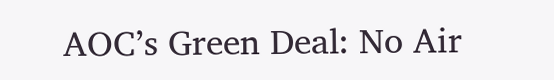AOC’s Green Deal: No Air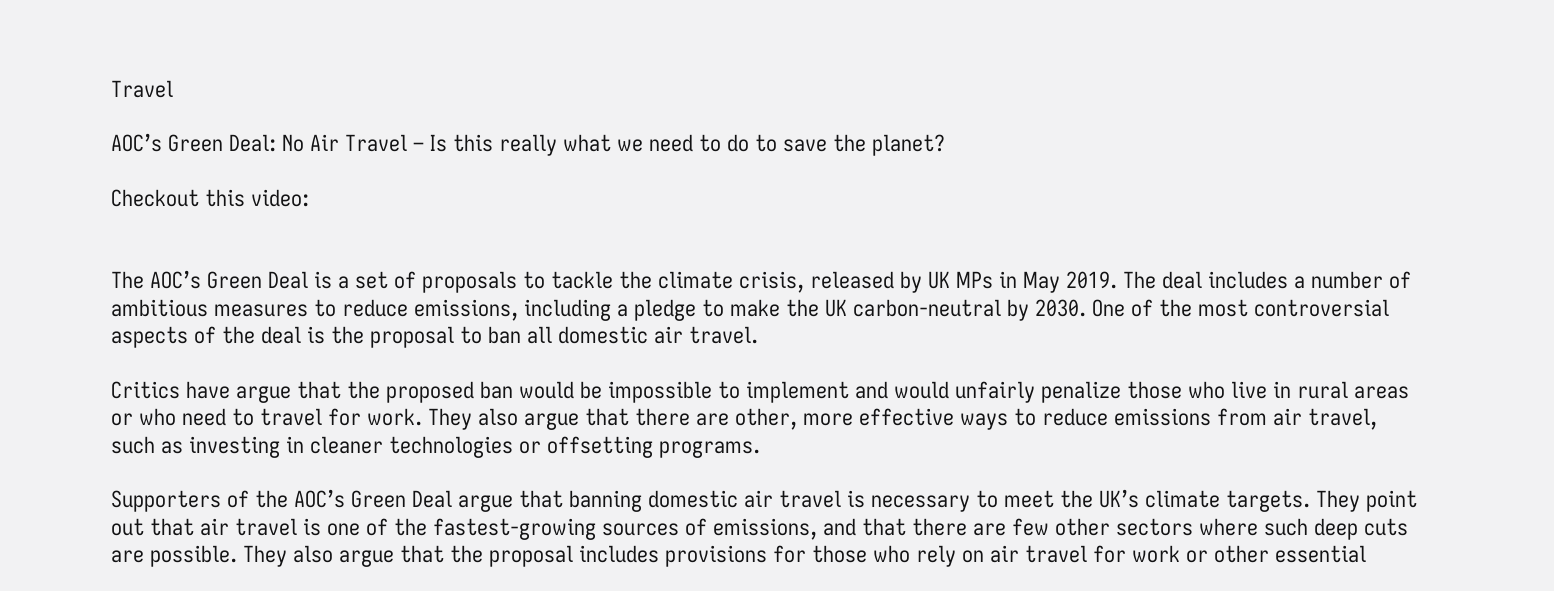Travel

AOC’s Green Deal: No Air Travel – Is this really what we need to do to save the planet?

Checkout this video:


The AOC’s Green Deal is a set of proposals to tackle the climate crisis, released by UK MPs in May 2019. The deal includes a number of ambitious measures to reduce emissions, including a pledge to make the UK carbon-neutral by 2030. One of the most controversial aspects of the deal is the proposal to ban all domestic air travel.

Critics have argue that the proposed ban would be impossible to implement and would unfairly penalize those who live in rural areas or who need to travel for work. They also argue that there are other, more effective ways to reduce emissions from air travel, such as investing in cleaner technologies or offsetting programs.

Supporters of the AOC’s Green Deal argue that banning domestic air travel is necessary to meet the UK’s climate targets. They point out that air travel is one of the fastest-growing sources of emissions, and that there are few other sectors where such deep cuts are possible. They also argue that the proposal includes provisions for those who rely on air travel for work or other essential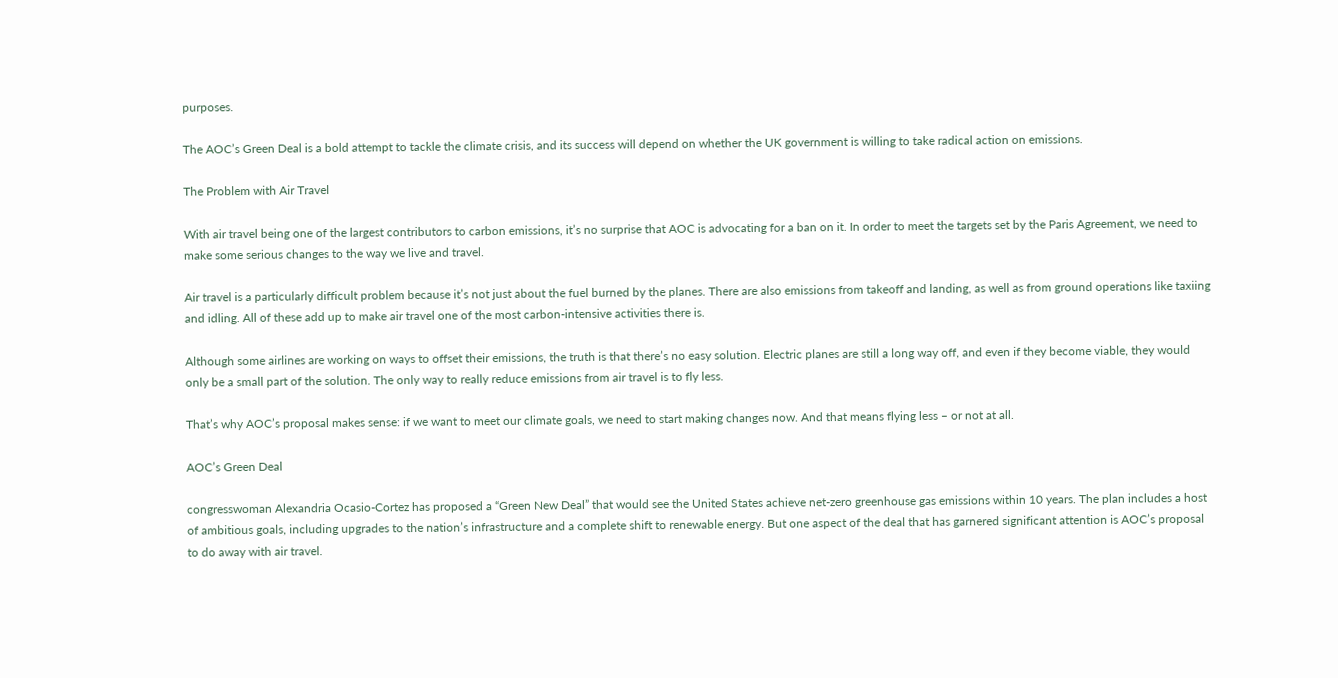purposes.

The AOC’s Green Deal is a bold attempt to tackle the climate crisis, and its success will depend on whether the UK government is willing to take radical action on emissions.

The Problem with Air Travel

With air travel being one of the largest contributors to carbon emissions, it’s no surprise that AOC is advocating for a ban on it. In order to meet the targets set by the Paris Agreement, we need to make some serious changes to the way we live and travel.

Air travel is a particularly difficult problem because it’s not just about the fuel burned by the planes. There are also emissions from takeoff and landing, as well as from ground operations like taxiing and idling. All of these add up to make air travel one of the most carbon-intensive activities there is.

Although some airlines are working on ways to offset their emissions, the truth is that there’s no easy solution. Electric planes are still a long way off, and even if they become viable, they would only be a small part of the solution. The only way to really reduce emissions from air travel is to fly less.

That’s why AOC’s proposal makes sense: if we want to meet our climate goals, we need to start making changes now. And that means flying less – or not at all.

AOC’s Green Deal

congresswoman Alexandria Ocasio-Cortez has proposed a “Green New Deal” that would see the United States achieve net-zero greenhouse gas emissions within 10 years. The plan includes a host of ambitious goals, including upgrades to the nation’s infrastructure and a complete shift to renewable energy. But one aspect of the deal that has garnered significant attention is AOC’s proposal to do away with air travel.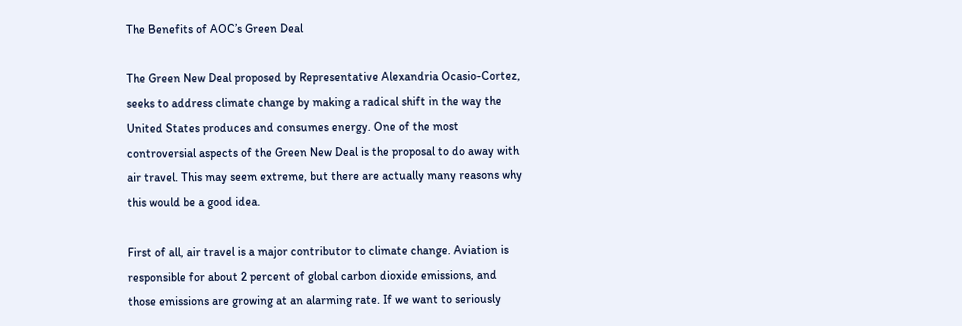The Benefits of AOC’s Green Deal

The Green New Deal proposed by Representative Alexandria Ocasio-Cortez, seeks to address climate change by making a radical shift in the way the United States produces and consumes energy. One of the most controversial aspects of the Green New Deal is the proposal to do away with air travel. This may seem extreme, but there are actually many reasons why this would be a good idea.

First of all, air travel is a major contributor to climate change. Aviation is responsible for about 2 percent of global carbon dioxide emissions, and those emissions are growing at an alarming rate. If we want to seriously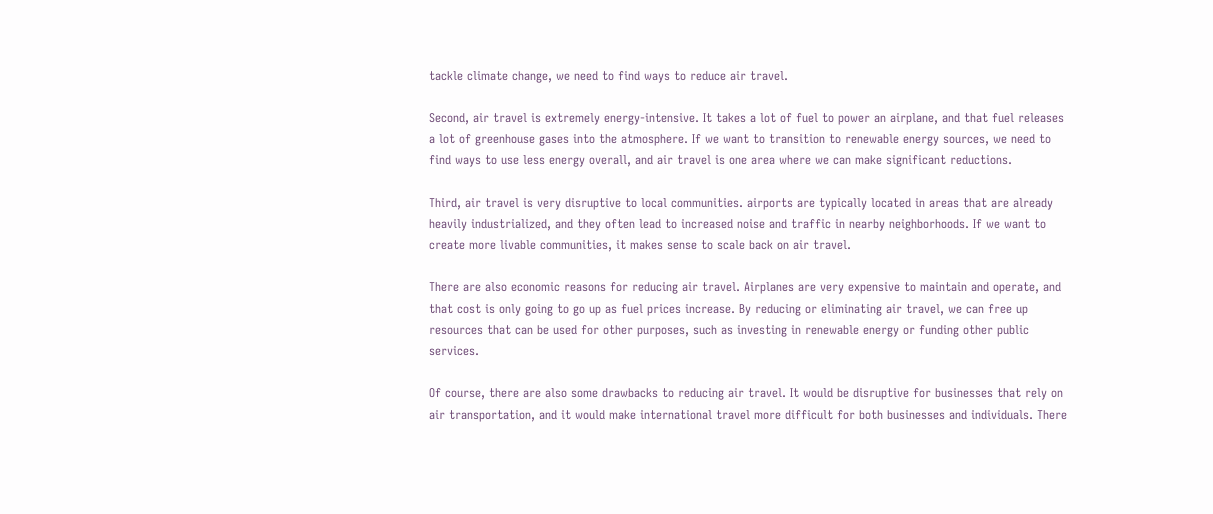tackle climate change, we need to find ways to reduce air travel.

Second, air travel is extremely energy-intensive. It takes a lot of fuel to power an airplane, and that fuel releases a lot of greenhouse gases into the atmosphere. If we want to transition to renewable energy sources, we need to find ways to use less energy overall, and air travel is one area where we can make significant reductions.

Third, air travel is very disruptive to local communities. airports are typically located in areas that are already heavily industrialized, and they often lead to increased noise and traffic in nearby neighborhoods. If we want to create more livable communities, it makes sense to scale back on air travel.

There are also economic reasons for reducing air travel. Airplanes are very expensive to maintain and operate, and that cost is only going to go up as fuel prices increase. By reducing or eliminating air travel, we can free up resources that can be used for other purposes, such as investing in renewable energy or funding other public services.

Of course, there are also some drawbacks to reducing air travel. It would be disruptive for businesses that rely on air transportation, and it would make international travel more difficult for both businesses and individuals. There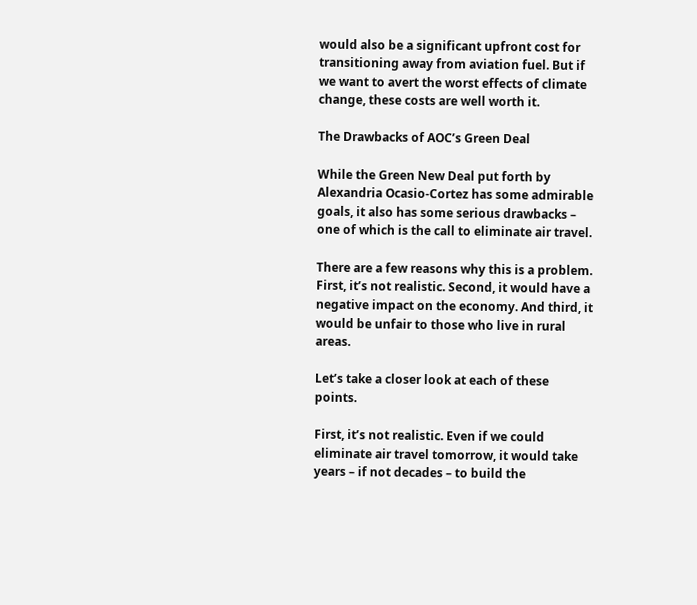would also be a significant upfront cost for transitioning away from aviation fuel. But if we want to avert the worst effects of climate change, these costs are well worth it.

The Drawbacks of AOC’s Green Deal

While the Green New Deal put forth by Alexandria Ocasio-Cortez has some admirable goals, it also has some serious drawbacks – one of which is the call to eliminate air travel.

There are a few reasons why this is a problem. First, it’s not realistic. Second, it would have a negative impact on the economy. And third, it would be unfair to those who live in rural areas.

Let’s take a closer look at each of these points.

First, it’s not realistic. Even if we could eliminate air travel tomorrow, it would take years – if not decades – to build the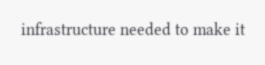infrastructure needed to make it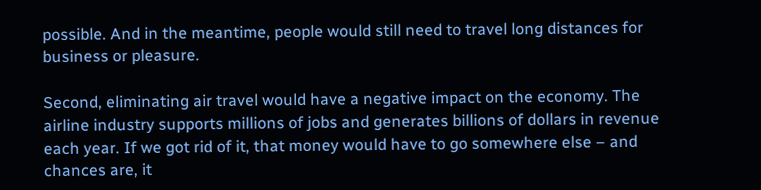possible. And in the meantime, people would still need to travel long distances for business or pleasure.

Second, eliminating air travel would have a negative impact on the economy. The airline industry supports millions of jobs and generates billions of dollars in revenue each year. If we got rid of it, that money would have to go somewhere else – and chances are, it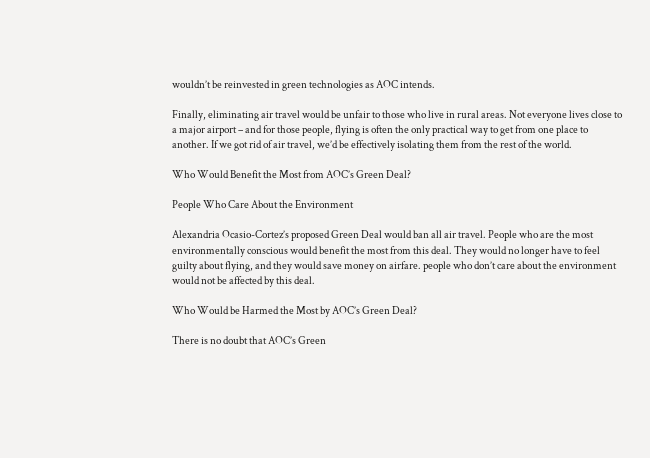wouldn’t be reinvested in green technologies as AOC intends.

Finally, eliminating air travel would be unfair to those who live in rural areas. Not everyone lives close to a major airport – and for those people, flying is often the only practical way to get from one place to another. If we got rid of air travel, we’d be effectively isolating them from the rest of the world.

Who Would Benefit the Most from AOC’s Green Deal?

People Who Care About the Environment

Alexandria Ocasio-Cortez’s proposed Green Deal would ban all air travel. People who are the most environmentally conscious would benefit the most from this deal. They would no longer have to feel guilty about flying, and they would save money on airfare. people who don’t care about the environment would not be affected by this deal.

Who Would be Harmed the Most by AOC’s Green Deal?

There is no doubt that AOC’s Green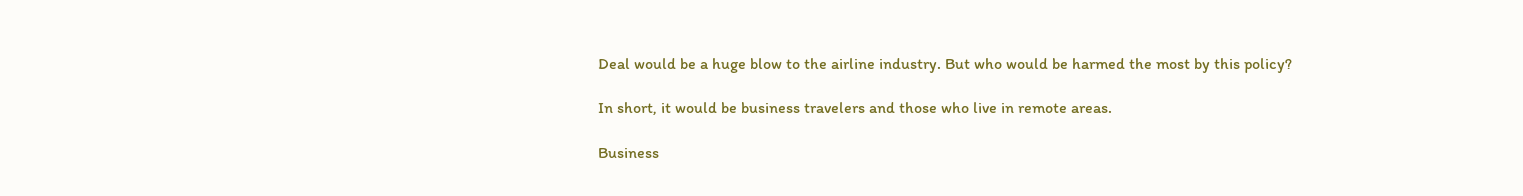Deal would be a huge blow to the airline industry. But who would be harmed the most by this policy?

In short, it would be business travelers and those who live in remote areas.

Business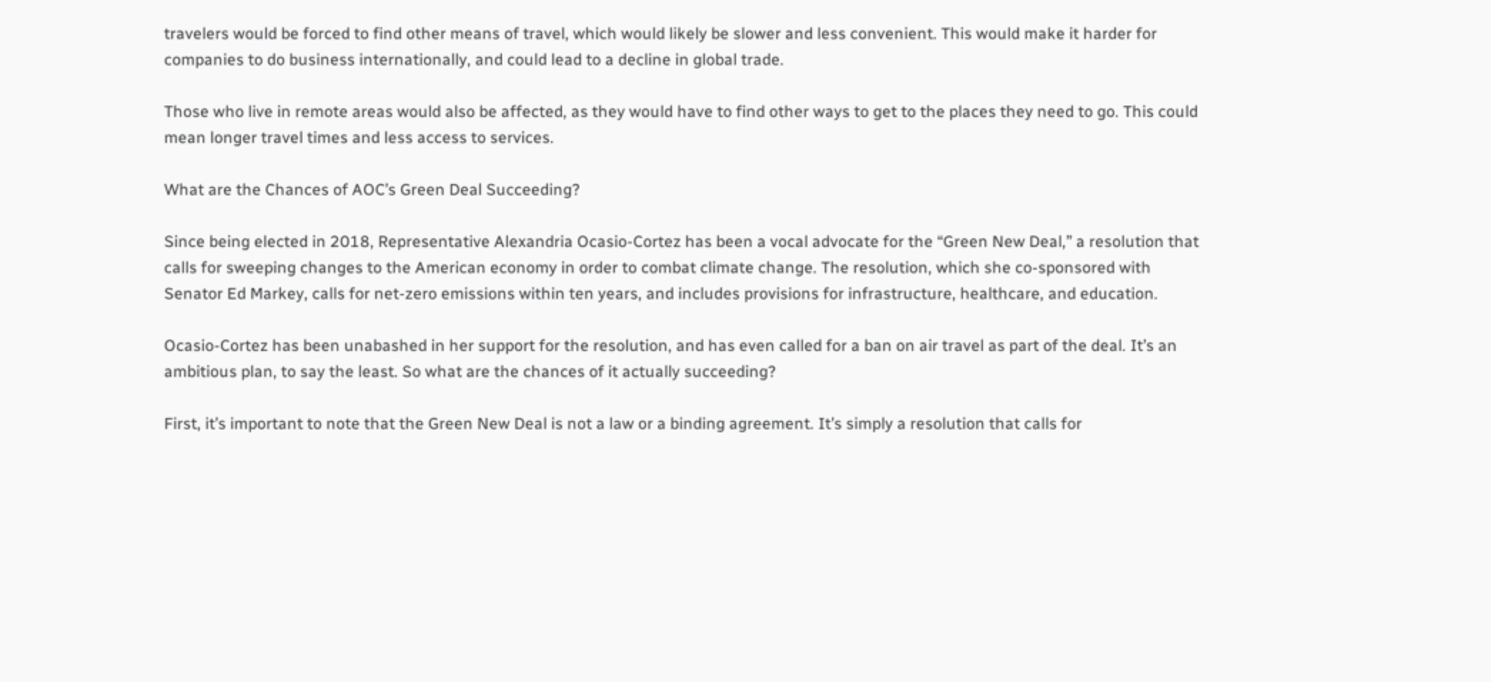travelers would be forced to find other means of travel, which would likely be slower and less convenient. This would make it harder for companies to do business internationally, and could lead to a decline in global trade.

Those who live in remote areas would also be affected, as they would have to find other ways to get to the places they need to go. This could mean longer travel times and less access to services.

What are the Chances of AOC’s Green Deal Succeeding?

Since being elected in 2018, Representative Alexandria Ocasio-Cortez has been a vocal advocate for the “Green New Deal,” a resolution that calls for sweeping changes to the American economy in order to combat climate change. The resolution, which she co-sponsored with Senator Ed Markey, calls for net-zero emissions within ten years, and includes provisions for infrastructure, healthcare, and education.

Ocasio-Cortez has been unabashed in her support for the resolution, and has even called for a ban on air travel as part of the deal. It’s an ambitious plan, to say the least. So what are the chances of it actually succeeding?

First, it’s important to note that the Green New Deal is not a law or a binding agreement. It’s simply a resolution that calls for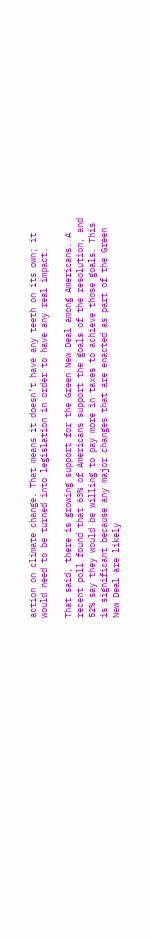action on climate change. That means it doesn’t have any teeth on its own; it would need to be turned into legislation in order to have any real impact.

That said, there is growing support for the Green New Deal among Americans. A recent poll found that 63% of Americans support the goals of the resolution, and 52% say they would be willing to pay more in taxes to achieve those goals. This is significant because any major changes that are enacted as part of the Green New Deal are likely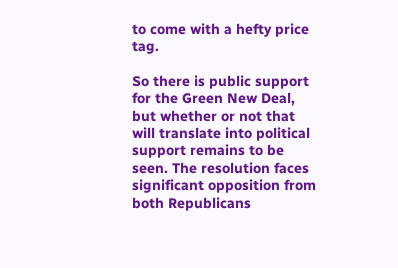to come with a hefty price tag.

So there is public support for the Green New Deal, but whether or not that will translate into political support remains to be seen. The resolution faces significant opposition from both Republicans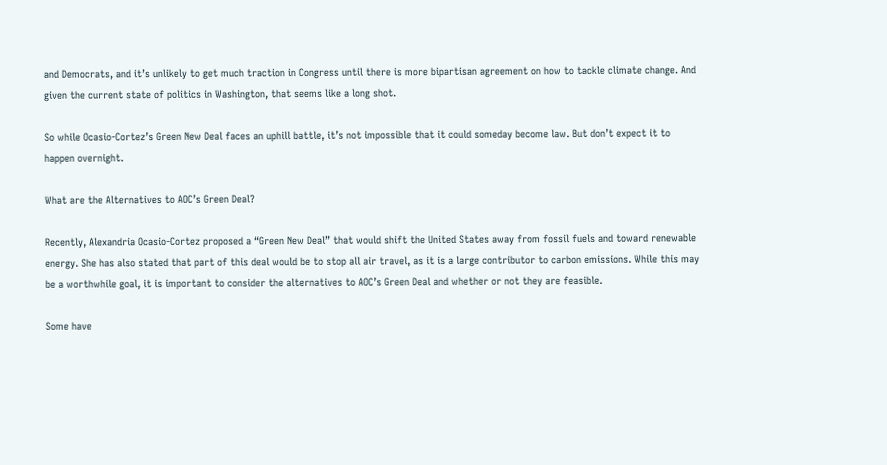and Democrats, and it’s unlikely to get much traction in Congress until there is more bipartisan agreement on how to tackle climate change. And given the current state of politics in Washington, that seems like a long shot.

So while Ocasio-Cortez’s Green New Deal faces an uphill battle, it’s not impossible that it could someday become law. But don’t expect it to happen overnight.

What are the Alternatives to AOC’s Green Deal?

Recently, Alexandria Ocasio-Cortez proposed a “Green New Deal” that would shift the United States away from fossil fuels and toward renewable energy. She has also stated that part of this deal would be to stop all air travel, as it is a large contributor to carbon emissions. While this may be a worthwhile goal, it is important to consider the alternatives to AOC’s Green Deal and whether or not they are feasible.

Some have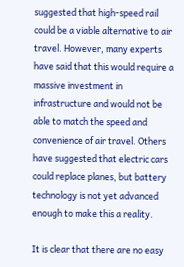suggested that high-speed rail could be a viable alternative to air travel. However, many experts have said that this would require a massive investment in infrastructure and would not be able to match the speed and convenience of air travel. Others have suggested that electric cars could replace planes, but battery technology is not yet advanced enough to make this a reality.

It is clear that there are no easy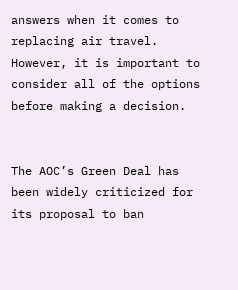answers when it comes to replacing air travel. However, it is important to consider all of the options before making a decision.


The AOC’s Green Deal has been widely criticized for its proposal to ban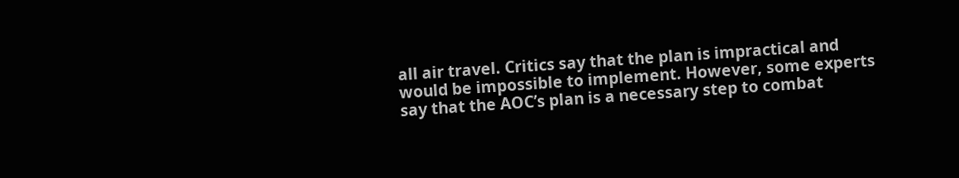all air travel. Critics say that the plan is impractical and would be impossible to implement. However, some experts say that the AOC’s plan is a necessary step to combat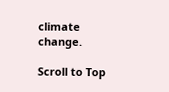climate change.

Scroll to Top